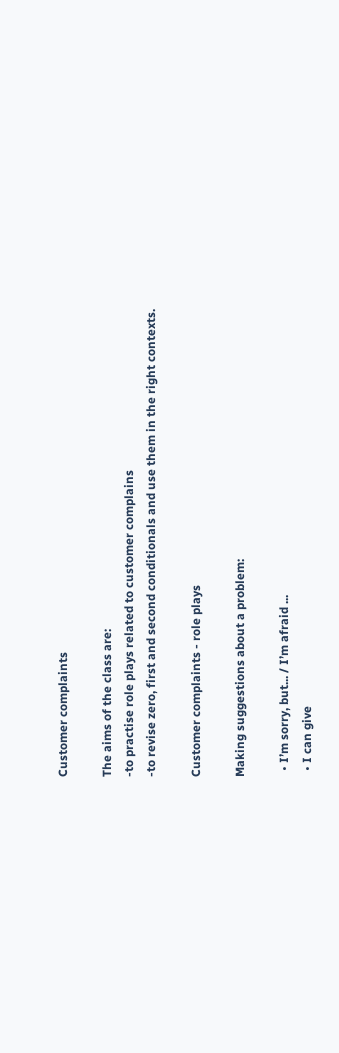Customer complaints

The aims of the class are:
-to practise role plays related to customer complains
-to revise zero, first and second conditionals and use them in the right contexts.

Customer complaints - role plays

Making suggestions about a problem:

  • I’m sorry, but... / I’m afraid ...
  • I can give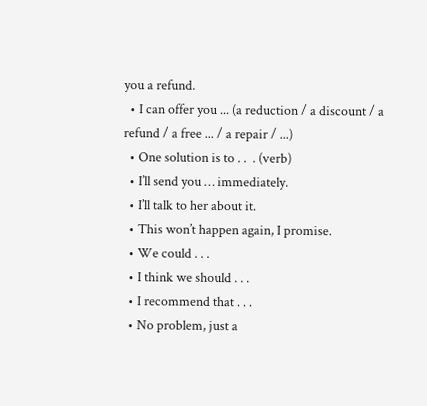you a refund.
  • I can offer you ... (a reduction / a discount / a refund / a free ... / a repair / ...)
  • One solution is to . .  . (verb)
  • I’ll send you … immediately.
  • I’ll talk to her about it.
  • This won’t happen again, I promise.
  • We could . . .
  • I think we should . . .
  • I recommend that . . .
  • No problem, just a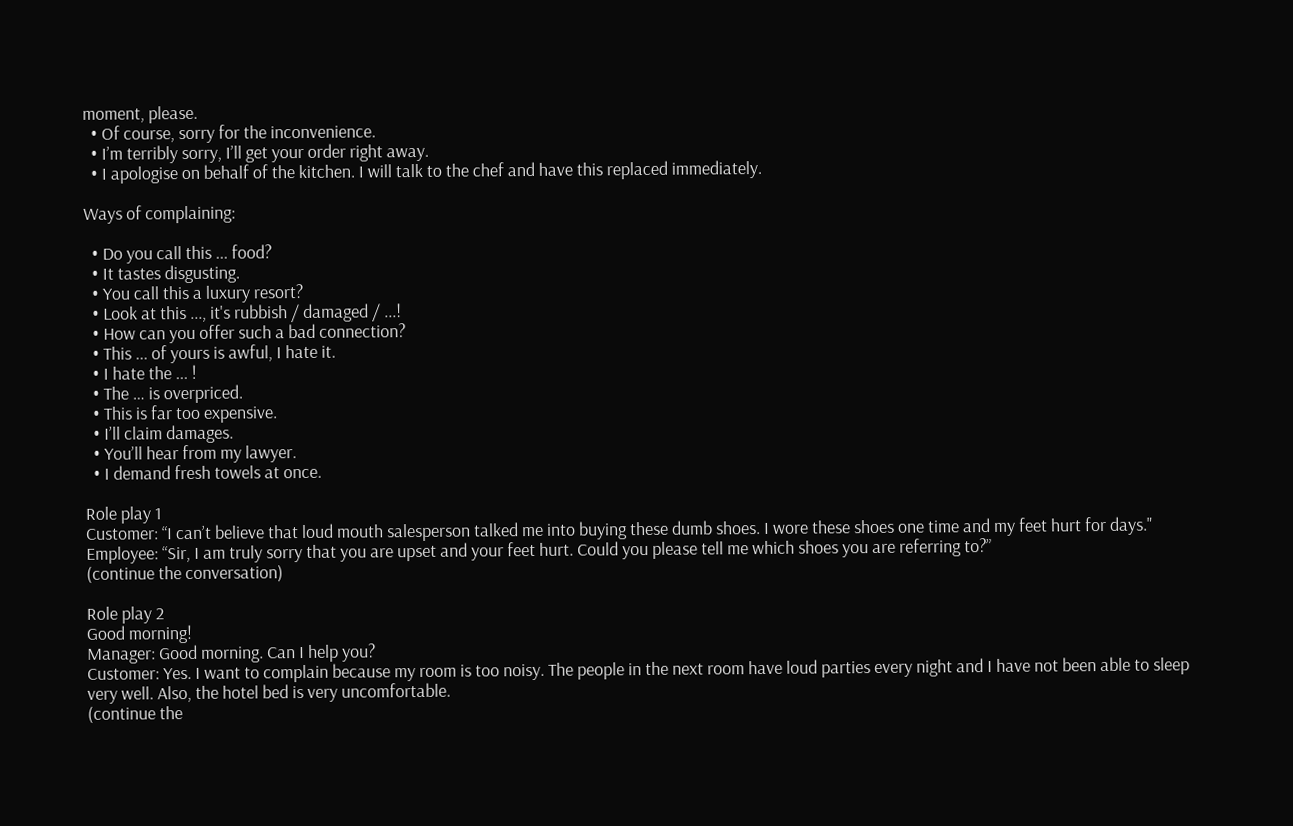moment, please.
  • Of course, sorry for the inconvenience.
  • I’m terribly sorry, I’ll get your order right away.
  • I apologise on behalf of the kitchen. I will talk to the chef and have this replaced immediately.

Ways of complaining:

  • Do you call this ... food?
  • It tastes disgusting.
  • You call this a luxury resort?
  • Look at this ..., it's rubbish / damaged / ...!
  • How can you offer such a bad connection?
  • This ... of yours is awful, I hate it.
  • I hate the ... !
  • The … is overpriced.
  • This is far too expensive.
  • I’ll claim damages.
  • You’ll hear from my lawyer.
  • I demand fresh towels at once.

Role play 1
Customer: “I can’t believe that loud mouth salesperson talked me into buying these dumb shoes. I wore these shoes one time and my feet hurt for days."
Employee: “Sir, I am truly sorry that you are upset and your feet hurt. Could you please tell me which shoes you are referring to?”
(continue the conversation)

Role play 2
Good morning!
Manager: Good morning. Can I help you?
Customer: Yes. I want to complain because my room is too noisy. The people in the next room have loud parties every night and I have not been able to sleep very well. Also, the hotel bed is very uncomfortable.
(continue the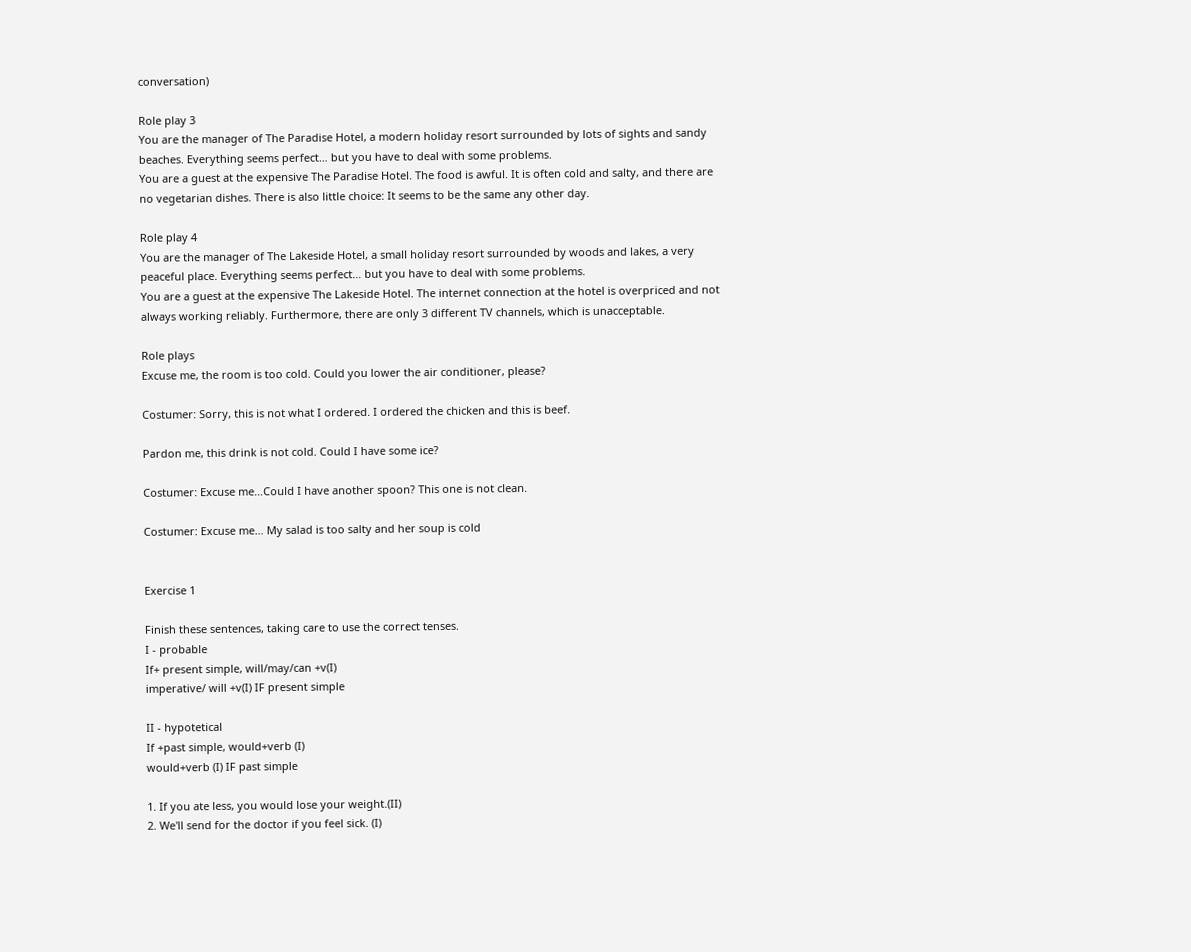conversation)

Role play 3
You are the manager of The Paradise Hotel, a modern holiday resort surrounded by lots of sights and sandy beaches. Everything seems perfect… but you have to deal with some problems.
You are a guest at the expensive The Paradise Hotel. The food is awful. It is often cold and salty, and there are no vegetarian dishes. There is also little choice: It seems to be the same any other day.

Role play 4
You are the manager of The Lakeside Hotel, a small holiday resort surrounded by woods and lakes, a very peaceful place. Everything seems perfect… but you have to deal with some problems.
You are a guest at the expensive The Lakeside Hotel. The internet connection at the hotel is overpriced and not always working reliably. Furthermore, there are only 3 different TV channels, which is unacceptable.

Role plays
Excuse me, the room is too cold. Could you lower the air conditioner, please?

Costumer: Sorry, this is not what I ordered. I ordered the chicken and this is beef.

Pardon me, this drink is not cold. Could I have some ice?

Costumer: Excuse me…Could I have another spoon? This one is not clean.

Costumer: Excuse me… My salad is too salty and her soup is cold


Exercise 1

Finish these sentences, taking care to use the correct tenses.
I - probable
If+ present simple, will/may/can +v(I)
imperative/ will +v(I) IF present simple

II - hypotetical
If +past simple, would+verb (I)
would+verb (I) IF past simple

1. If you ate less, you would lose your weight.(II)
2. We'll send for the doctor if you feel sick. (I)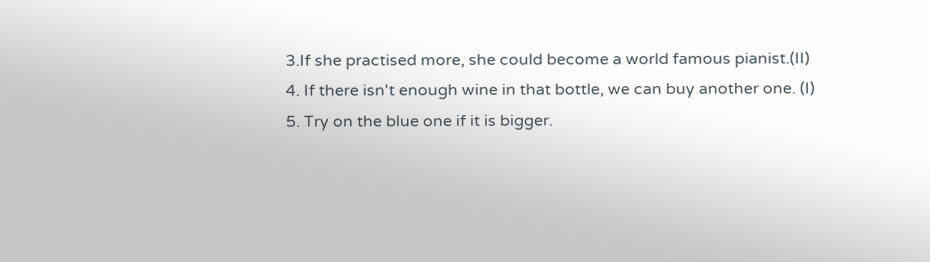3.If she practised more, she could become a world famous pianist.(II)
4. If there isn't enough wine in that bottle, we can buy another one. (I)
5. Try on the blue one if it is bigger.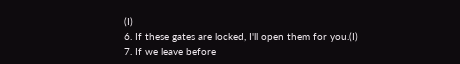(I)
6. If these gates are locked, I'll open them for you.(I)
7. If we leave before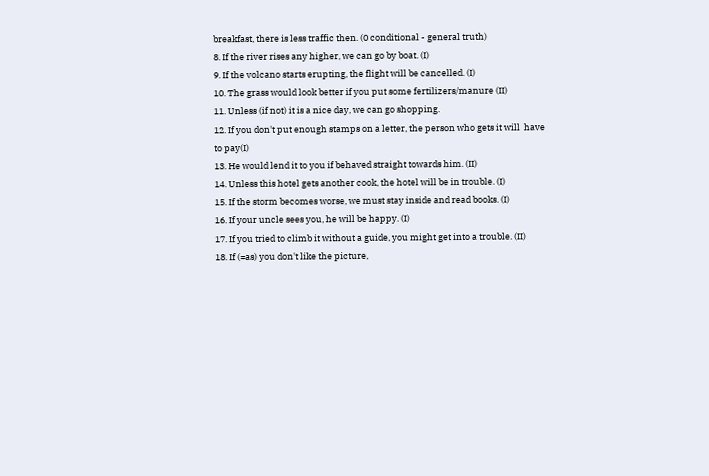breakfast, there is less traffic then. (0 conditional - general truth)
8. If the river rises any higher, we can go by boat. (I)
9. If the volcano starts erupting, the flight will be cancelled. (I)
10. The grass would look better if you put some fertilizers/manure (II)
11. Unless (if not) it is a nice day, we can go shopping.
12. If you don't put enough stamps on a letter, the person who gets it will  have to pay(I)
13. He would lend it to you if behaved straight towards him. (II)
14. Unless this hotel gets another cook, the hotel will be in trouble. (I)
15. If the storm becomes worse, we must stay inside and read books. (I)
16. If your uncle sees you, he will be happy. (I)
17. If you tried to climb it without a guide, you might get into a trouble. (II)
18. If (=as) you don't like the picture,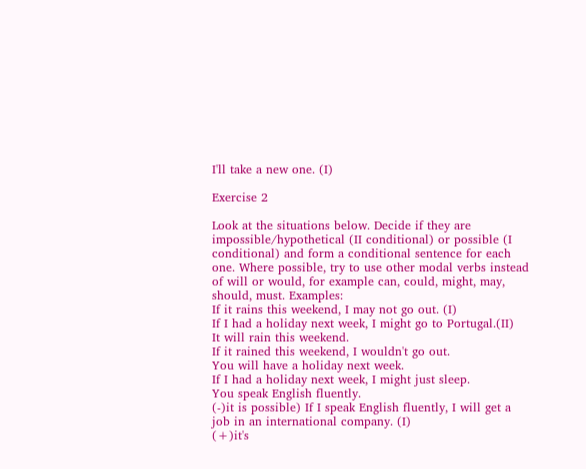I'll take a new one. (I)

Exercise 2

Look at the situations below. Decide if they are impossible/hypothetical (II conditional) or possible (I conditional) and form a conditional sentence for each one. Where possible, try to use other modal verbs instead of will or would, for example can, could, might, may, should, must. Examples:
If it rains this weekend, I may not go out. (I)
If I had a holiday next week, I might go to Portugal.(II)
It will rain this weekend.
If it rained this weekend, I wouldn't go out.
You will have a holiday next week.
If I had a holiday next week, I might just sleep.
You speak English fluently.
(-)it is possible) If I speak English fluently, I will get a job in an international company. (I)
(+)it's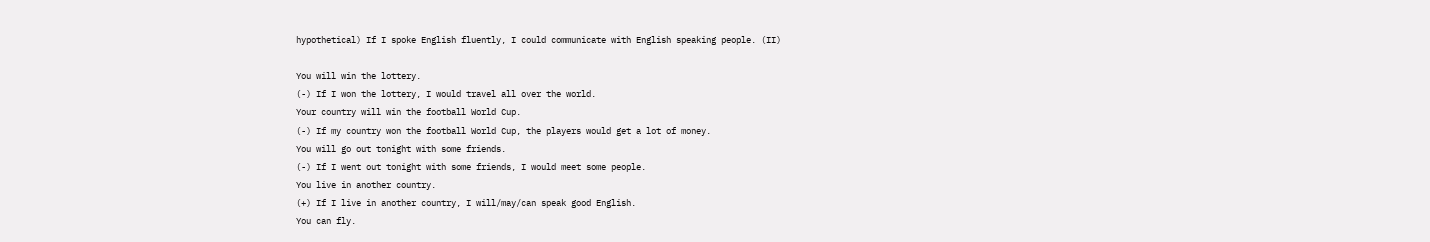hypothetical) If I spoke English fluently, I could communicate with English speaking people. (II)

You will win the lottery.
(-) If I won the lottery, I would travel all over the world.
Your country will win the football World Cup.
(-) If my country won the football World Cup, the players would get a lot of money.
You will go out tonight with some friends.
(-) If I went out tonight with some friends, I would meet some people.
You live in another country.
(+) If I live in another country, I will/may/can speak good English.
You can fly.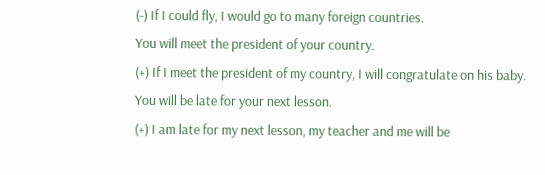(-) If I could fly, I would go to many foreign countries.
You will meet the president of your country.
(+) If I meet the president of my country, I will congratulate on his baby.
You will be late for your next lesson.
(+) I am late for my next lesson, my teacher and me will be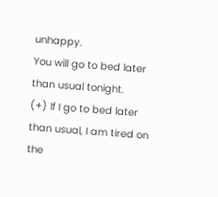unhappy.
You will go to bed later than usual tonight.
(+) If I go to bed later than usual, I am tired on the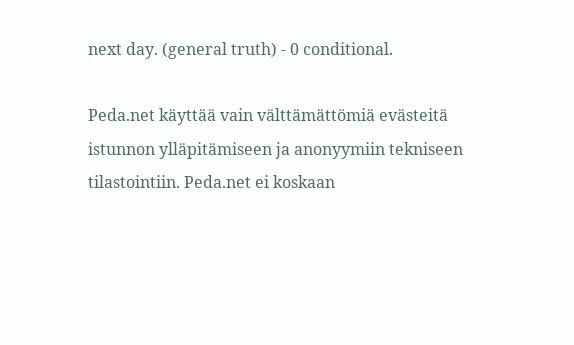next day. (general truth) - 0 conditional.

Peda.net käyttää vain välttämättömiä evästeitä istunnon ylläpitämiseen ja anonyymiin tekniseen tilastointiin. Peda.net ei koskaan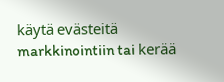käytä evästeitä markkinointiin tai kerää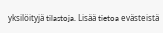yksilöityjä tilastoja. Lisää tietoa evästeistä